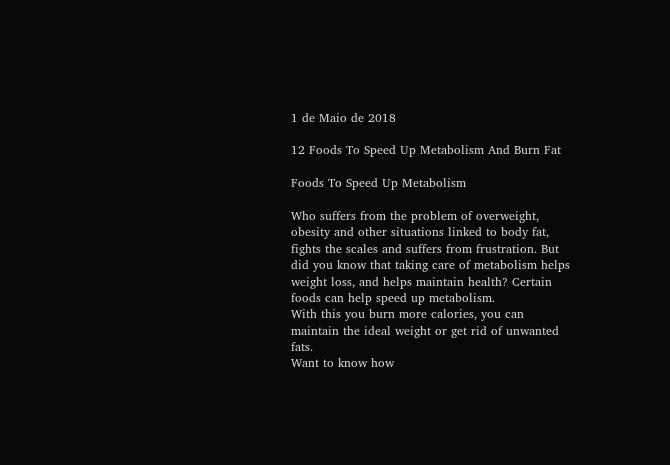1 de Maio de 2018

12 Foods To Speed Up Metabolism And Burn Fat

Foods To Speed Up Metabolism

Who suffers from the problem of overweight, obesity and other situations linked to body fat, fights the scales and suffers from frustration. But did you know that taking care of metabolism helps weight loss, and helps maintain health? Certain foods can help speed up metabolism.
With this you burn more calories, you can maintain the ideal weight or get rid of unwanted fats.
Want to know how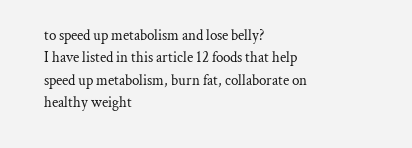to speed up metabolism and lose belly?
I have listed in this article 12 foods that help speed up metabolism, burn fat, collaborate on healthy weight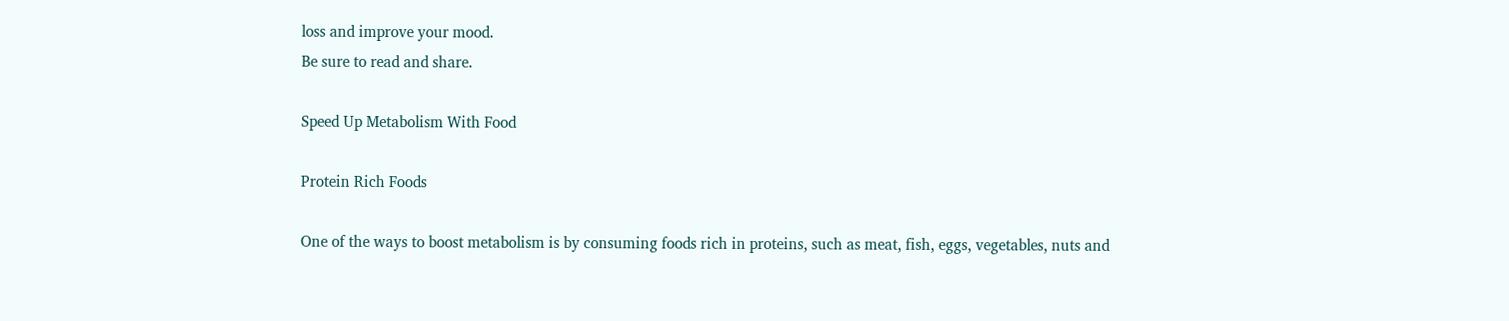loss and improve your mood.
Be sure to read and share.

Speed Up Metabolism With Food

Protein Rich Foods

One of the ways to boost metabolism is by consuming foods rich in proteins, such as meat, fish, eggs, vegetables, nuts and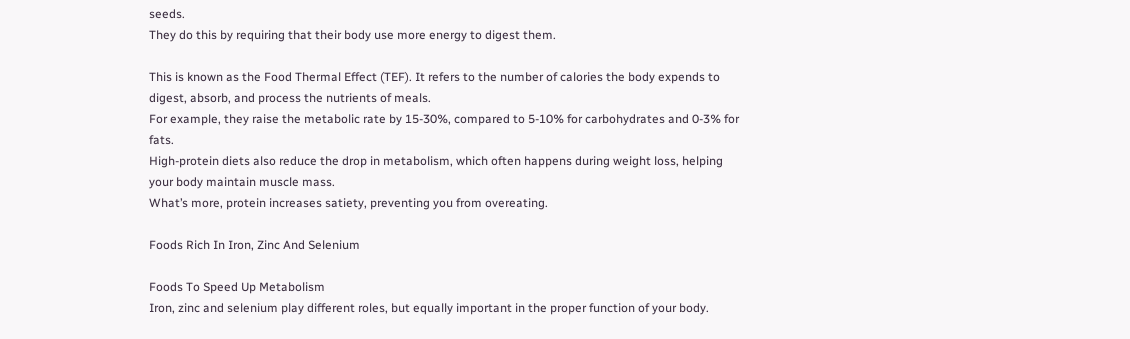seeds.
They do this by requiring that their body use more energy to digest them.

This is known as the Food Thermal Effect (TEF). It refers to the number of calories the body expends to digest, absorb, and process the nutrients of meals.
For example, they raise the metabolic rate by 15-30%, compared to 5-10% for carbohydrates and 0-3% for fats.
High-protein diets also reduce the drop in metabolism, which often happens during weight loss, helping your body maintain muscle mass.
What’s more, protein increases satiety, preventing you from overeating.

Foods Rich In Iron, Zinc And Selenium

Foods To Speed Up Metabolism
Iron, zinc and selenium play different roles, but equally important in the proper function of your body.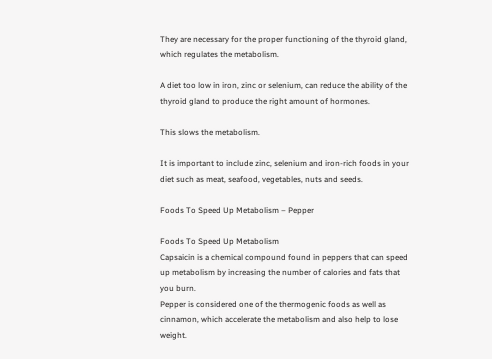They are necessary for the proper functioning of the thyroid gland, which regulates the metabolism.

A diet too low in iron, zinc or selenium, can reduce the ability of the thyroid gland to produce the right amount of hormones.

This slows the metabolism.

It is important to include zinc, selenium and iron-rich foods in your diet such as meat, seafood, vegetables, nuts and seeds.

Foods To Speed Up Metabolism – Pepper

Foods To Speed Up Metabolism
Capsaicin is a chemical compound found in peppers that can speed up metabolism by increasing the number of calories and fats that you burn.
Pepper is considered one of the thermogenic foods as well as cinnamon, which accelerate the metabolism and also help to lose weight.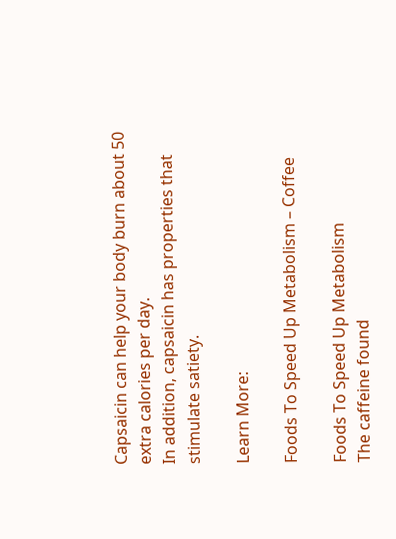Capsaicin can help your body burn about 50 extra calories per day.
In addition, capsaicin has properties that stimulate satiety.

Learn More:

Foods To Speed Up Metabolism – Coffee

Foods To Speed Up Metabolism
The caffeine found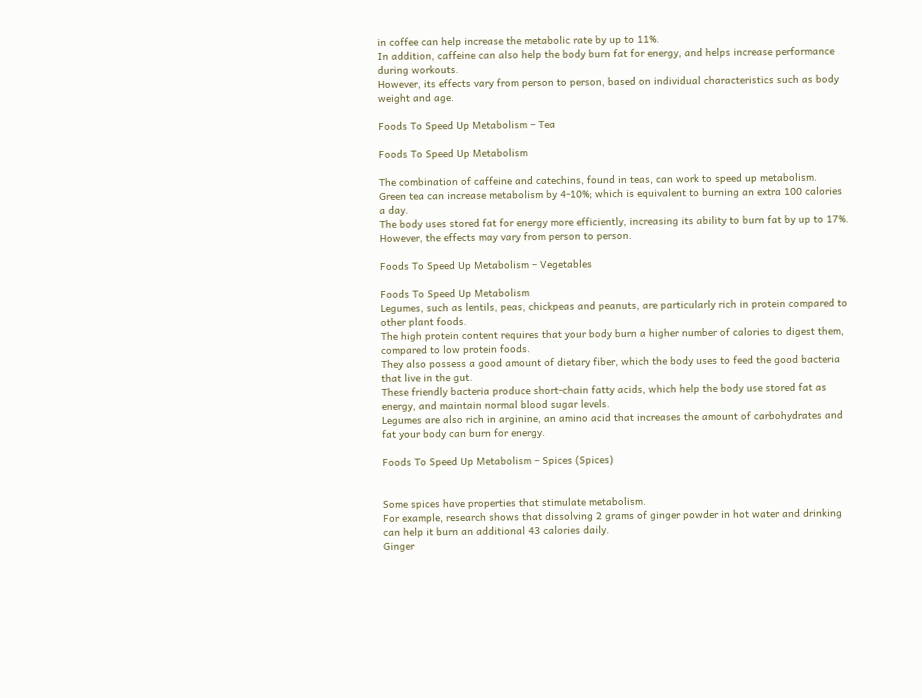in coffee can help increase the metabolic rate by up to 11%.
In addition, caffeine can also help the body burn fat for energy, and helps increase performance during workouts.
However, its effects vary from person to person, based on individual characteristics such as body weight and age.

Foods To Speed Up Metabolism – Tea

Foods To Speed Up Metabolism

The combination of caffeine and catechins, found in teas, can work to speed up metabolism.
Green tea can increase metabolism by 4-10%; which is equivalent to burning an extra 100 calories a day.
The body uses stored fat for energy more efficiently, increasing its ability to burn fat by up to 17%.
However, the effects may vary from person to person.

Foods To Speed Up Metabolism – Vegetables

Foods To Speed Up Metabolism
Legumes, such as lentils, peas, chickpeas and peanuts, are particularly rich in protein compared to other plant foods.
The high protein content requires that your body burn a higher number of calories to digest them, compared to low protein foods.
They also possess a good amount of dietary fiber, which the body uses to feed the good bacteria that live in the gut.
These friendly bacteria produce short-chain fatty acids, which help the body use stored fat as energy, and maintain normal blood sugar levels.
Legumes are also rich in arginine, an amino acid that increases the amount of carbohydrates and fat your body can burn for energy.

Foods To Speed Up Metabolism – Spices (Spices)


Some spices have properties that stimulate metabolism.
For example, research shows that dissolving 2 grams of ginger powder in hot water and drinking can help it burn an additional 43 calories daily.
Ginger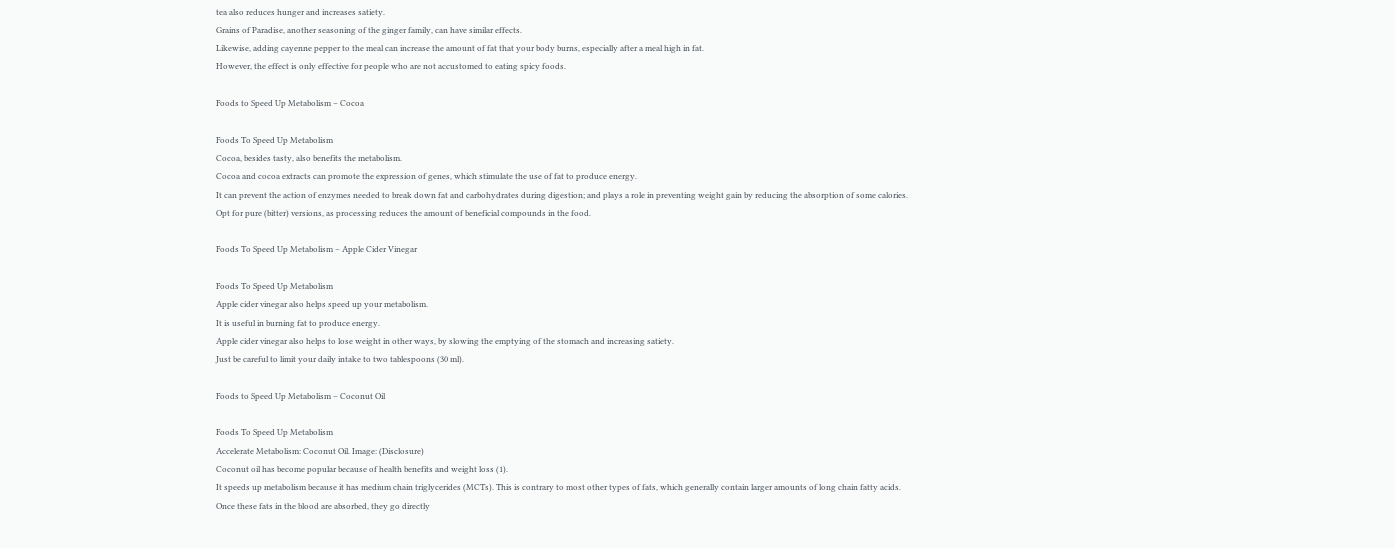tea also reduces hunger and increases satiety.
Grains of Paradise, another seasoning of the ginger family, can have similar effects.
Likewise, adding cayenne pepper to the meal can increase the amount of fat that your body burns, especially after a meal high in fat.
However, the effect is only effective for people who are not accustomed to eating spicy foods.

Foods to Speed Up Metabolism – Cocoa

Foods To Speed Up Metabolism
Cocoa, besides tasty, also benefits the metabolism.
Cocoa and cocoa extracts can promote the expression of genes, which stimulate the use of fat to produce energy.
It can prevent the action of enzymes needed to break down fat and carbohydrates during digestion; and plays a role in preventing weight gain by reducing the absorption of some calories.
Opt for pure (bitter) versions, as processing reduces the amount of beneficial compounds in the food.

Foods To Speed Up Metabolism – Apple Cider Vinegar

Foods To Speed Up Metabolism
Apple cider vinegar also helps speed up your metabolism.
It is useful in burning fat to produce energy.
Apple cider vinegar also helps to lose weight in other ways, by slowing the emptying of the stomach and increasing satiety.
Just be careful to limit your daily intake to two tablespoons (30 ml).

Foods to Speed Up Metabolism – Coconut Oil

Foods To Speed Up Metabolism
Accelerate Metabolism: Coconut Oil. Image: (Disclosure)
Coconut oil has become popular because of health benefits and weight loss (1).
It speeds up metabolism because it has medium chain triglycerides (MCTs). This is contrary to most other types of fats, which generally contain larger amounts of long chain fatty acids.
Once these fats in the blood are absorbed, they go directly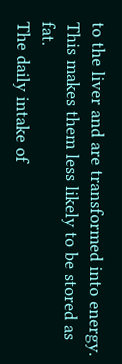to the liver and are transformed into energy.
This makes them less likely to be stored as fat.
The daily intake of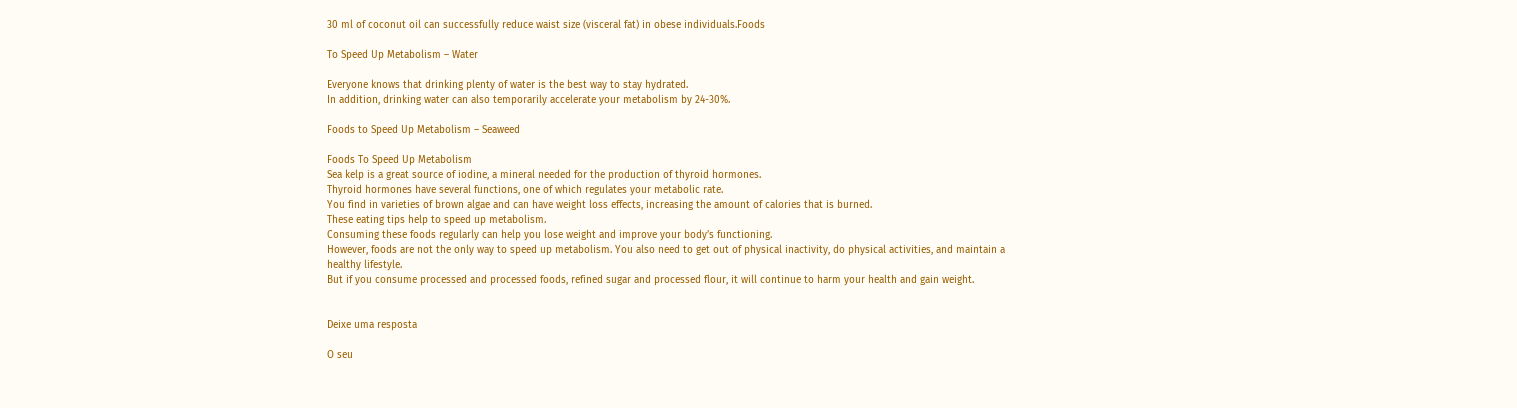30 ml of coconut oil can successfully reduce waist size (visceral fat) in obese individuals.Foods

To Speed Up Metabolism – Water

Everyone knows that drinking plenty of water is the best way to stay hydrated.
In addition, drinking water can also temporarily accelerate your metabolism by 24-30%.

Foods to Speed Up Metabolism – Seaweed

Foods To Speed Up Metabolism
Sea kelp is a great source of iodine, a mineral needed for the production of thyroid hormones.
Thyroid hormones have several functions, one of which regulates your metabolic rate.
You find in varieties of brown algae and can have weight loss effects, increasing the amount of calories that is burned.
These eating tips help to speed up metabolism.
Consuming these foods regularly can help you lose weight and improve your body’s functioning.
However, foods are not the only way to speed up metabolism. You also need to get out of physical inactivity, do physical activities, and maintain a healthy lifestyle.
But if you consume processed and processed foods, refined sugar and processed flour, it will continue to harm your health and gain weight.


Deixe uma resposta

O seu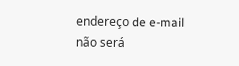endereço de e-mail não será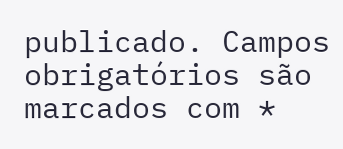publicado. Campos obrigatórios são marcados com *